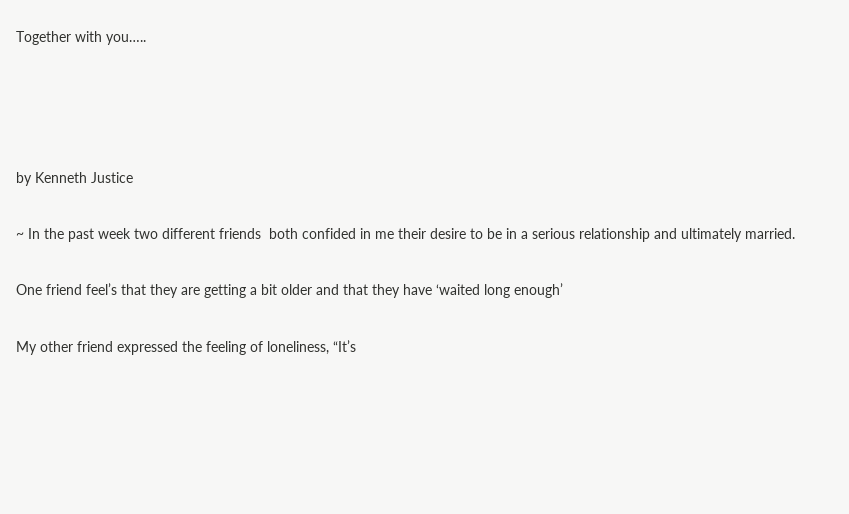Together with you…..




by Kenneth Justice

~ In the past week two different friends  both confided in me their desire to be in a serious relationship and ultimately married.

One friend feel’s that they are getting a bit older and that they have ‘waited long enough’

My other friend expressed the feeling of loneliness, “It’s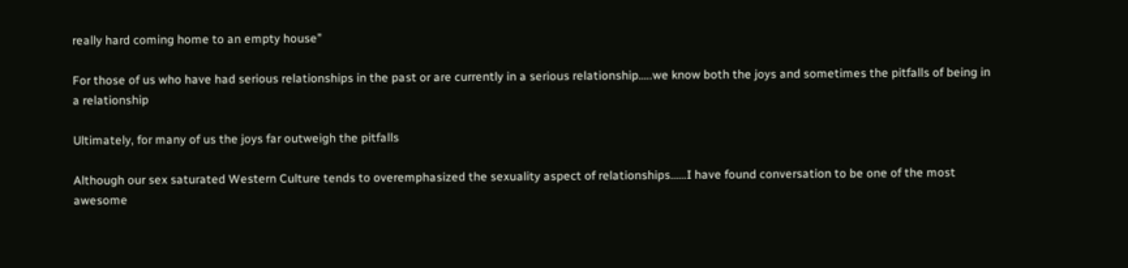really hard coming home to an empty house”

For those of us who have had serious relationships in the past or are currently in a serious relationship…..we know both the joys and sometimes the pitfalls of being in a relationship

Ultimately, for many of us the joys far outweigh the pitfalls

Although our sex saturated Western Culture tends to overemphasized the sexuality aspect of relationships……I have found conversation to be one of the most awesome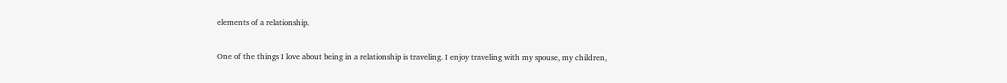elements of a relationship.

One of the things I love about being in a relationship is traveling. I enjoy traveling with my spouse, my children,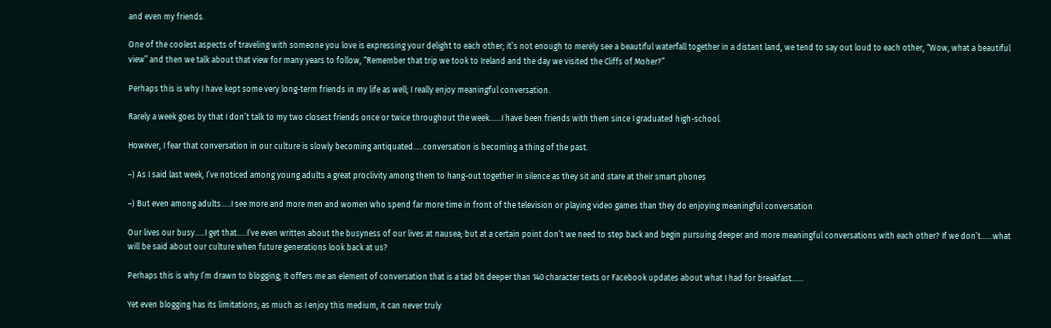and even my friends.

One of the coolest aspects of traveling with someone you love is expressing your delight to each other; it’s not enough to merely see a beautiful waterfall together in a distant land, we tend to say out loud to each other, “Wow, what a beautiful view” and then we talk about that view for many years to follow, “Remember that trip we took to Ireland and the day we visited the Cliffs of Moher?”

Perhaps this is why I have kept some very long-term friends in my life as well; I really enjoy meaningful conversation.

Rarely a week goes by that I don’t talk to my two closest friends once or twice throughout the week……I have been friends with them since I graduated high-school.

However, I fear that conversation in our culture is slowly becoming antiquated…..conversation is becoming a thing of the past.

–) As I said last week, I’ve noticed among young adults a great proclivity among them to hang-out together in silence as they sit and stare at their smart phones

–) But even among adults…..I see more and more men and women who spend far more time in front of the television or playing video games than they do enjoying meaningful conversation

Our lives our busy…..I get that…..I’ve even written about the busyness of our lives at nausea; but at a certain point don’t we need to step back and begin pursuing deeper and more meaningful conversations with each other? If we don’t……what will be said about our culture when future generations look back at us?

Perhaps this is why I’m drawn to blogging; it offers me an element of conversation that is a tad bit deeper than 140 character texts or Facebook updates about what I had for breakfast……

Yet even blogging has its limitations; as much as I enjoy this medium, it can never truly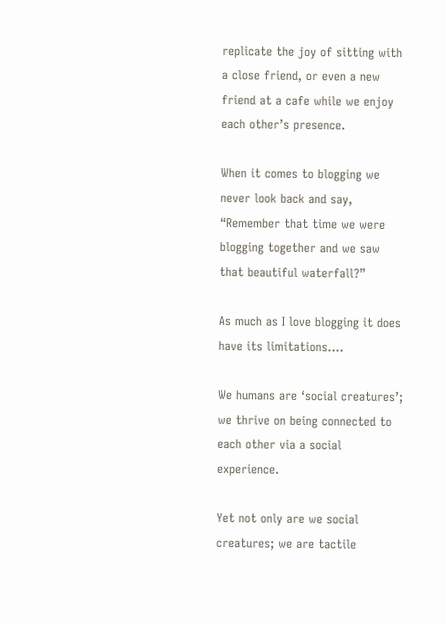replicate the joy of sitting with a close friend, or even a new friend at a cafe while we enjoy each other’s presence.

When it comes to blogging we never look back and say, “Remember that time we were blogging together and we saw that beautiful waterfall?”

As much as I love blogging it does have its limitations….

We humans are ‘social creatures’; we thrive on being connected to each other via a social experience.

Yet not only are we social creatures; we are tactile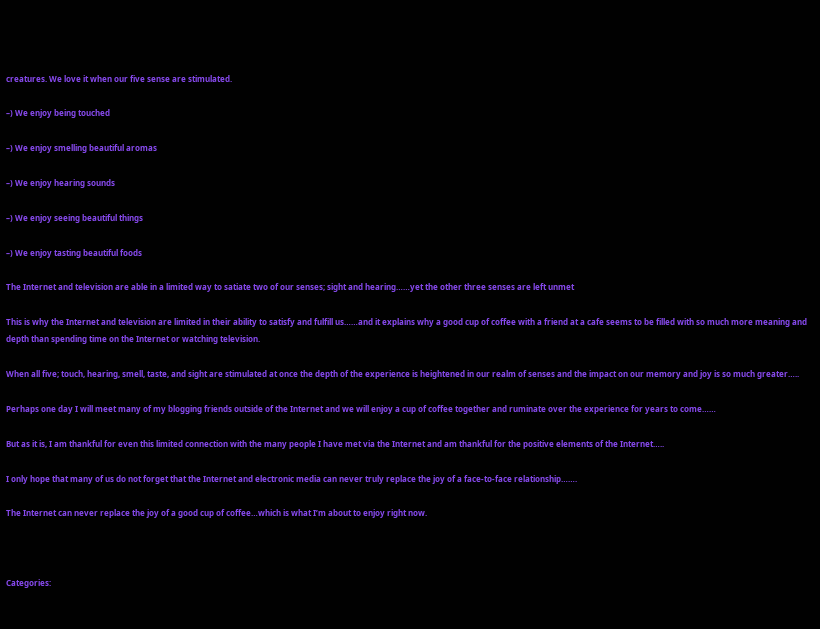creatures. We love it when our five sense are stimulated.

–) We enjoy being touched

–) We enjoy smelling beautiful aromas

–) We enjoy hearing sounds

–) We enjoy seeing beautiful things

–) We enjoy tasting beautiful foods

The Internet and television are able in a limited way to satiate two of our senses; sight and hearing……yet the other three senses are left unmet

This is why the Internet and television are limited in their ability to satisfy and fulfill us……and it explains why a good cup of coffee with a friend at a cafe seems to be filled with so much more meaning and depth than spending time on the Internet or watching television.

When all five; touch, hearing, smell, taste, and sight are stimulated at once the depth of the experience is heightened in our realm of senses and the impact on our memory and joy is so much greater…..

Perhaps one day I will meet many of my blogging friends outside of the Internet and we will enjoy a cup of coffee together and ruminate over the experience for years to come……

But as it is, I am thankful for even this limited connection with the many people I have met via the Internet and am thankful for the positive elements of the Internet…..

I only hope that many of us do not forget that the Internet and electronic media can never truly replace the joy of a face-to-face relationship…….

The Internet can never replace the joy of a good cup of coffee…which is what I’m about to enjoy right now.



Categories: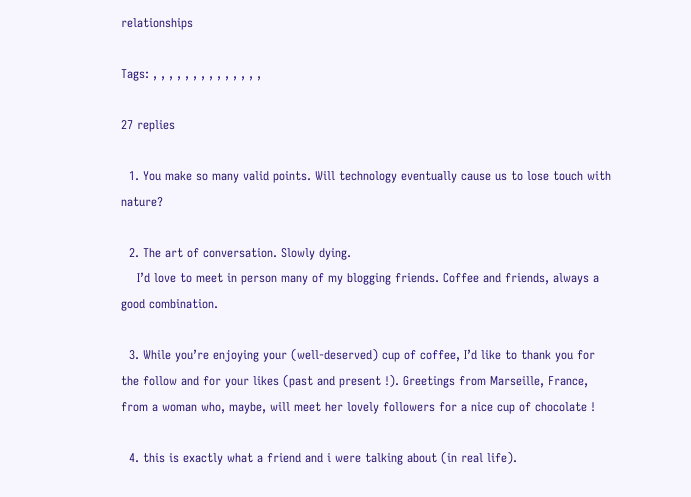relationships

Tags: , , , , , , , , , , , , , ,

27 replies

  1. You make so many valid points. Will technology eventually cause us to lose touch with nature?

  2. The art of conversation. Slowly dying.
    I’d love to meet in person many of my blogging friends. Coffee and friends, always a good combination.

  3. While you’re enjoying your (well-deserved) cup of coffee, I’d like to thank you for the follow and for your likes (past and present !). Greetings from Marseille, France, from a woman who, maybe, will meet her lovely followers for a nice cup of chocolate !

  4. this is exactly what a friend and i were talking about (in real life).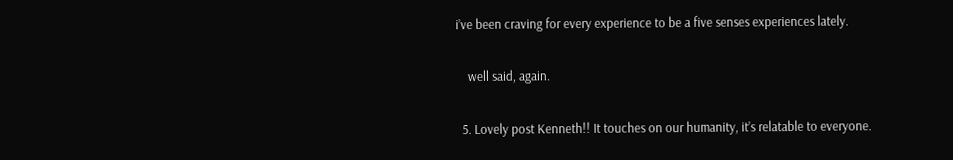i’ve been craving for every experience to be a five senses experiences lately.

    well said, again.

  5. Lovely post Kenneth!! It touches on our humanity, it’s relatable to everyone.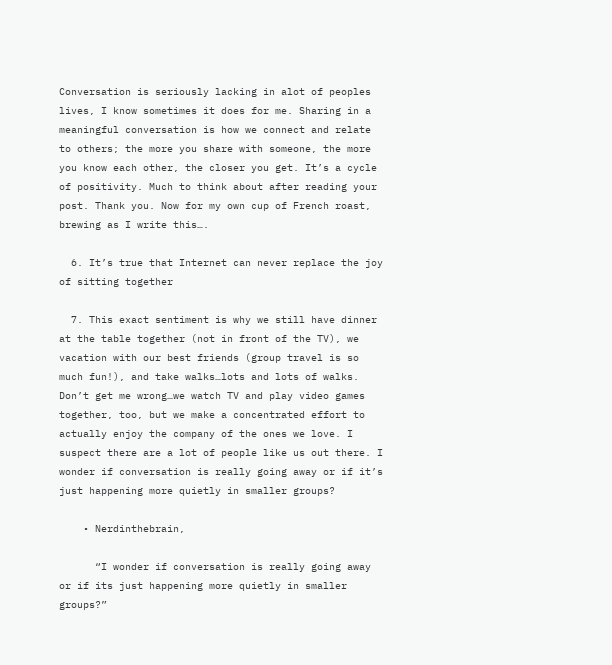Conversation is seriously lacking in alot of peoples lives, I know sometimes it does for me. Sharing in a meaningful conversation is how we connect and relate to others; the more you share with someone, the more you know each other, the closer you get. It’s a cycle of positivity. Much to think about after reading your post. Thank you. Now for my own cup of French roast, brewing as I write this….

  6. It’s true that Internet can never replace the joy of sitting together

  7. This exact sentiment is why we still have dinner at the table together (not in front of the TV), we vacation with our best friends (group travel is so much fun!), and take walks…lots and lots of walks. Don’t get me wrong…we watch TV and play video games together, too, but we make a concentrated effort to actually enjoy the company of the ones we love. I suspect there are a lot of people like us out there. I wonder if conversation is really going away or if it’s just happening more quietly in smaller groups?

    • Nerdinthebrain,

      “I wonder if conversation is really going away or if its just happening more quietly in smaller groups?”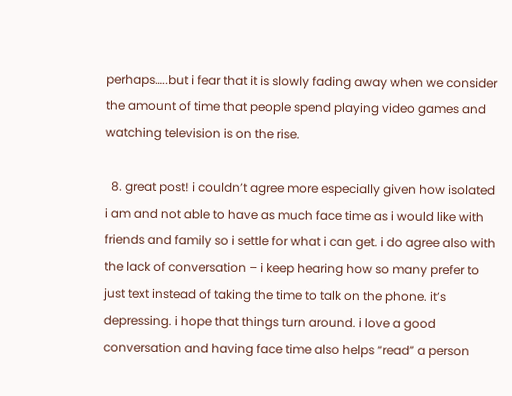perhaps…..but i fear that it is slowly fading away when we consider the amount of time that people spend playing video games and watching television is on the rise.

  8. great post! i couldn’t agree more especially given how isolated i am and not able to have as much face time as i would like with friends and family so i settle for what i can get. i do agree also with the lack of conversation – i keep hearing how so many prefer to just text instead of taking the time to talk on the phone. it’s depressing. i hope that things turn around. i love a good conversation and having face time also helps “read” a person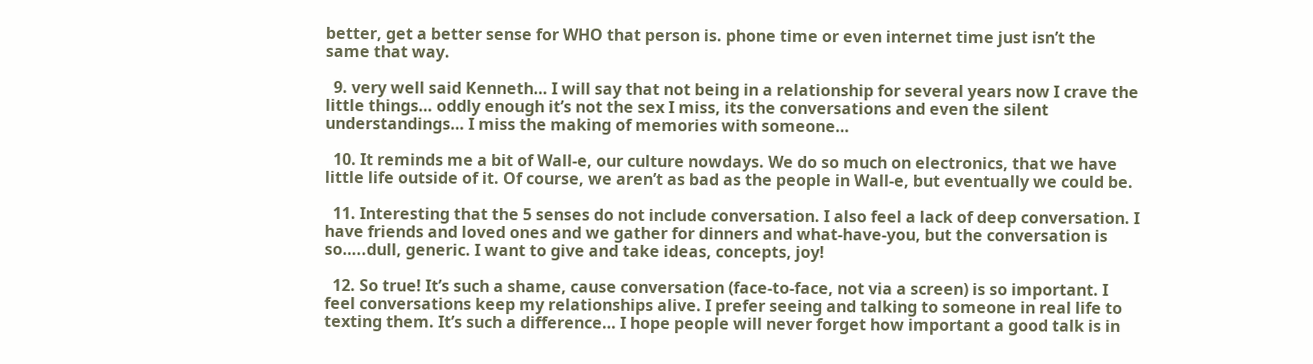better, get a better sense for WHO that person is. phone time or even internet time just isn’t the same that way.

  9. very well said Kenneth… I will say that not being in a relationship for several years now I crave the little things… oddly enough it’s not the sex I miss, its the conversations and even the silent understandings… I miss the making of memories with someone…

  10. It reminds me a bit of Wall-e, our culture nowdays. We do so much on electronics, that we have little life outside of it. Of course, we aren’t as bad as the people in Wall-e, but eventually we could be.

  11. Interesting that the 5 senses do not include conversation. I also feel a lack of deep conversation. I have friends and loved ones and we gather for dinners and what-have-you, but the conversation is so…..dull, generic. I want to give and take ideas, concepts, joy!

  12. So true! It’s such a shame, cause conversation (face-to-face, not via a screen) is so important. I feel conversations keep my relationships alive. I prefer seeing and talking to someone in real life to texting them. It’s such a difference… I hope people will never forget how important a good talk is in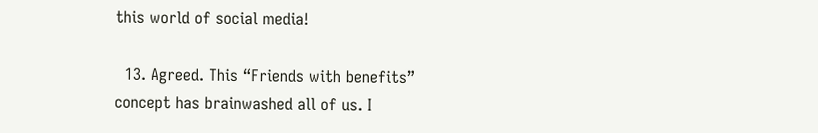this world of social media!

  13. Agreed. This “Friends with benefits” concept has brainwashed all of us. I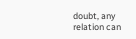doubt, any relation can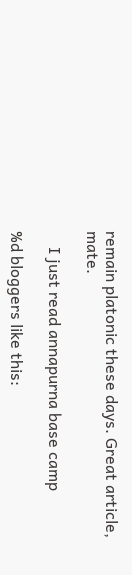remain platonic these days. Great article, mate.

    I just read annapurna base camp

%d bloggers like this: